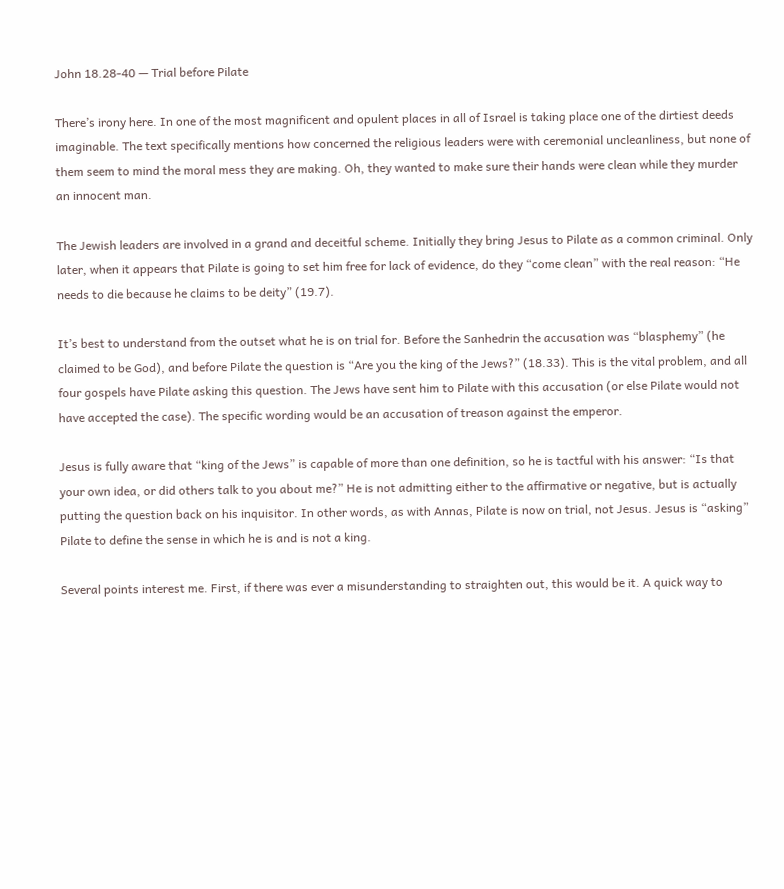John 18.28-40 — Trial before Pilate

There’s irony here. In one of the most magnificent and opulent places in all of Israel is taking place one of the dirtiest deeds imaginable. The text specifically mentions how concerned the religious leaders were with ceremonial uncleanliness, but none of them seem to mind the moral mess they are making. Oh, they wanted to make sure their hands were clean while they murder an innocent man.

The Jewish leaders are involved in a grand and deceitful scheme. Initially they bring Jesus to Pilate as a common criminal. Only later, when it appears that Pilate is going to set him free for lack of evidence, do they “come clean” with the real reason: “He needs to die because he claims to be deity” (19.7).

It’s best to understand from the outset what he is on trial for. Before the Sanhedrin the accusation was “blasphemy” (he claimed to be God), and before Pilate the question is “Are you the king of the Jews?” (18.33). This is the vital problem, and all four gospels have Pilate asking this question. The Jews have sent him to Pilate with this accusation (or else Pilate would not have accepted the case). The specific wording would be an accusation of treason against the emperor.

Jesus is fully aware that “king of the Jews” is capable of more than one definition, so he is tactful with his answer: “Is that your own idea, or did others talk to you about me?” He is not admitting either to the affirmative or negative, but is actually putting the question back on his inquisitor. In other words, as with Annas, Pilate is now on trial, not Jesus. Jesus is “asking” Pilate to define the sense in which he is and is not a king.

Several points interest me. First, if there was ever a misunderstanding to straighten out, this would be it. A quick way to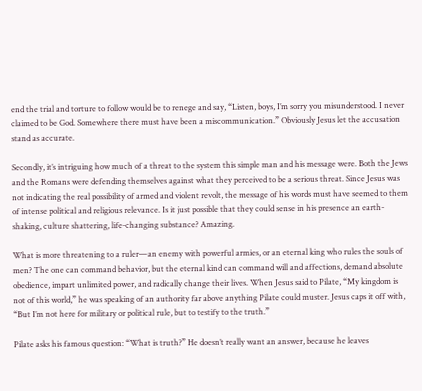end the trial and torture to follow would be to renege and say, “Listen, boys, I’m sorry you misunderstood. I never claimed to be God. Somewhere there must have been a miscommunication.” Obviously Jesus let the accusation stand as accurate.

Secondly, it’s intriguing how much of a threat to the system this simple man and his message were. Both the Jews and the Romans were defending themselves against what they perceived to be a serious threat. Since Jesus was not indicating the real possibility of armed and violent revolt, the message of his words must have seemed to them of intense political and religious relevance. Is it just possible that they could sense in his presence an earth-shaking, culture shattering, life-changing substance? Amazing.

What is more threatening to a ruler—an enemy with powerful armies, or an eternal king who rules the souls of men? The one can command behavior, but the eternal kind can command will and affections, demand absolute obedience, impart unlimited power, and radically change their lives. When Jesus said to Pilate, “My kingdom is not of this world,” he was speaking of an authority far above anything Pilate could muster. Jesus caps it off with, “But I’m not here for military or political rule, but to testify to the truth.”

Pilate asks his famous question: “What is truth?” He doesn’t really want an answer, because he leaves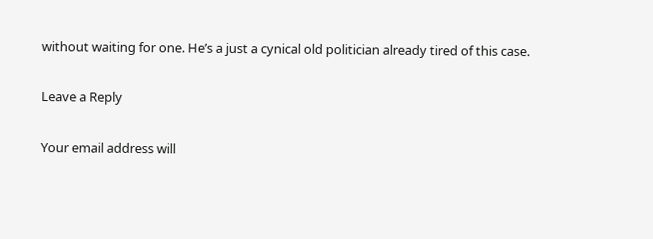without waiting for one. He’s a just a cynical old politician already tired of this case.

Leave a Reply

Your email address will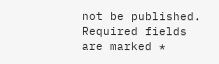not be published. Required fields are marked *